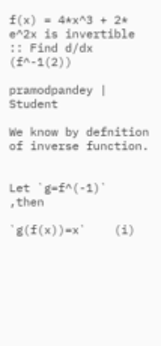f(x) = 4*x^3 + 2* e^2x is invertible  :: Find d/dx (f^-1(2))

pramodpandey | Student

We know by defnition of inverse function.


Let `g=f^(-1)`  ,then

`g(f(x))=x`    (i)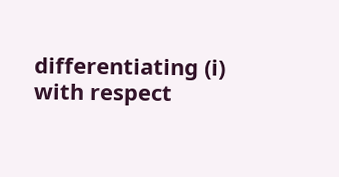differentiating (i) with respect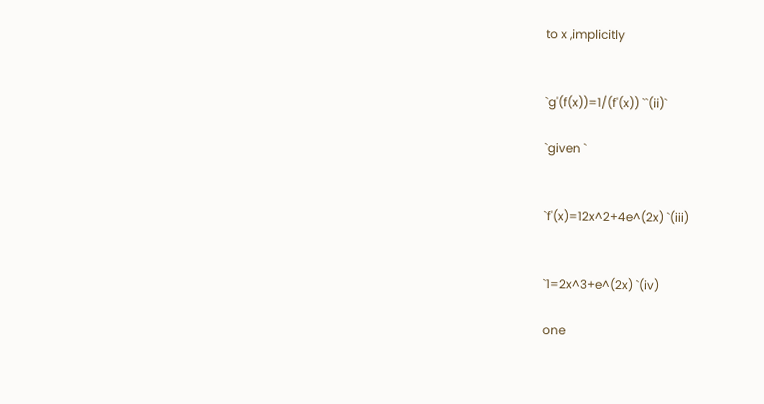to x ,implicitly


`g'(f(x))=1/(f'(x)) ``(ii)`

`given `


`f'(x)=12x^2+4e^(2x) `(iii)


`1=2x^3+e^(2x) `(iv)

one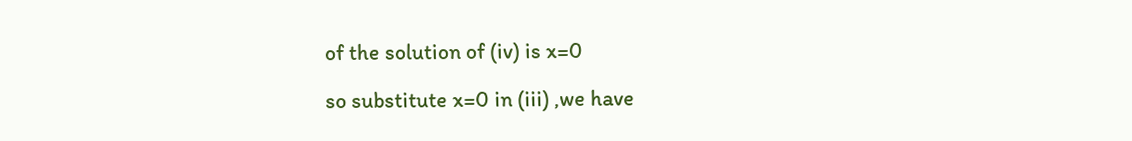of the solution of (iv) is x=0

so substitute x=0 in (iii) ,we have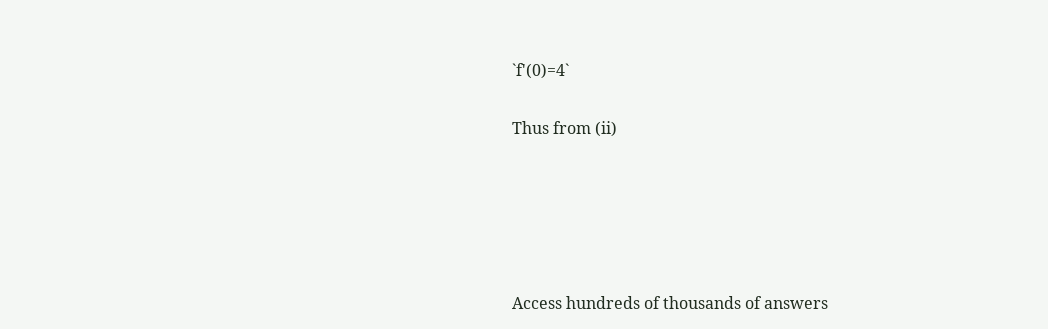`f'(0)=4`

Thus from (ii)





Access hundreds of thousands of answers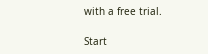with a free trial.

Start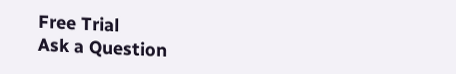Free Trial
Ask a Question